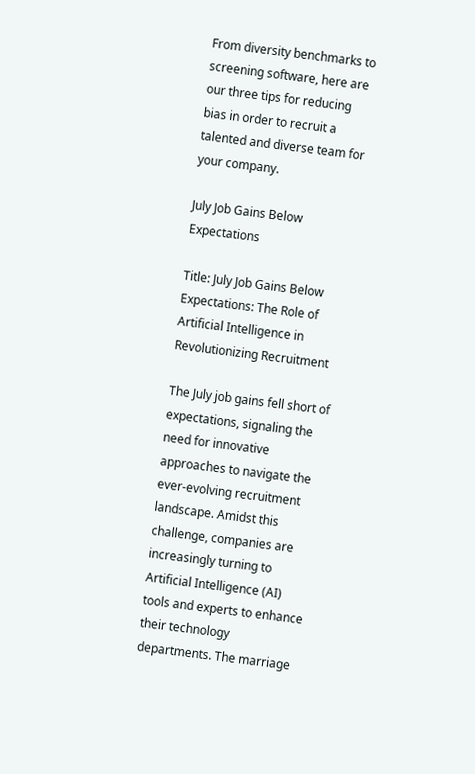From diversity benchmarks to screening software, here are our three tips for reducing bias in order to recruit a talented and diverse team for your company.

July Job Gains Below Expectations

Title: July Job Gains Below Expectations: The Role of Artificial Intelligence in Revolutionizing Recruitment

The July job gains fell short of expectations, signaling the need for innovative approaches to navigate the ever-evolving recruitment landscape. Amidst this challenge, companies are increasingly turning to Artificial Intelligence (AI) tools and experts to enhance their technology departments. The marriage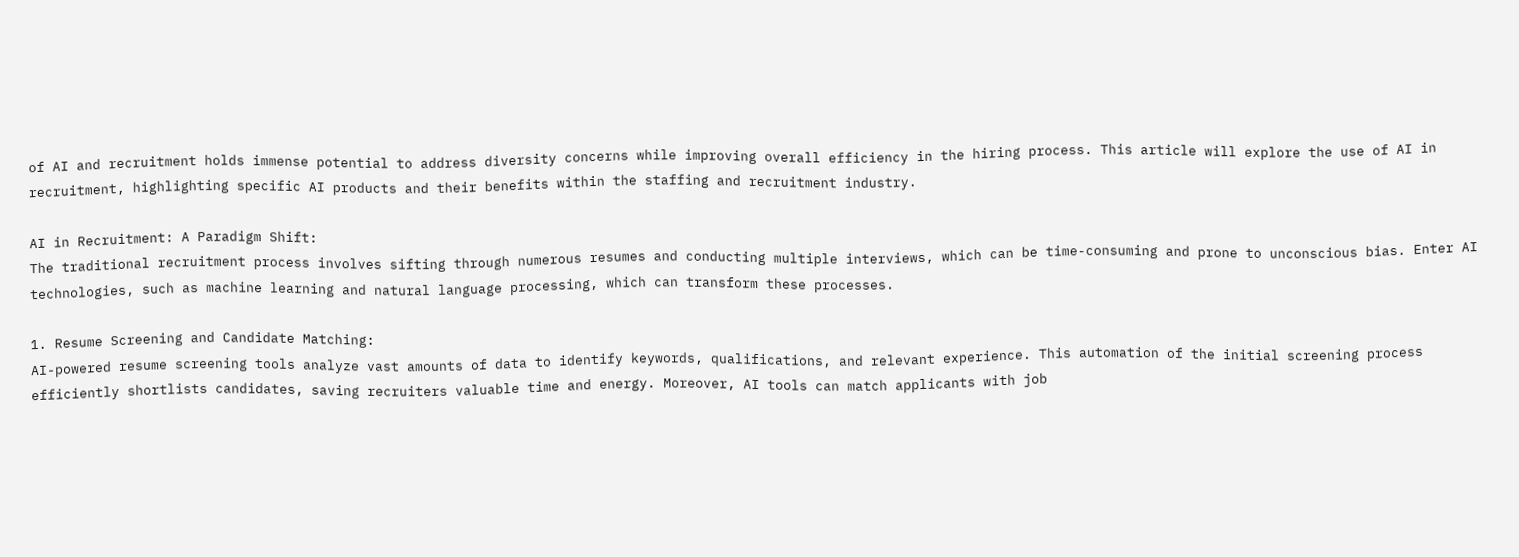of AI and recruitment holds immense potential to address diversity concerns while improving overall efficiency in the hiring process. This article will explore the use of AI in recruitment, highlighting specific AI products and their benefits within the staffing and recruitment industry.

AI in Recruitment: A Paradigm Shift:
The traditional recruitment process involves sifting through numerous resumes and conducting multiple interviews, which can be time-consuming and prone to unconscious bias. Enter AI technologies, such as machine learning and natural language processing, which can transform these processes.

1. Resume Screening and Candidate Matching:
AI-powered resume screening tools analyze vast amounts of data to identify keywords, qualifications, and relevant experience. This automation of the initial screening process efficiently shortlists candidates, saving recruiters valuable time and energy. Moreover, AI tools can match applicants with job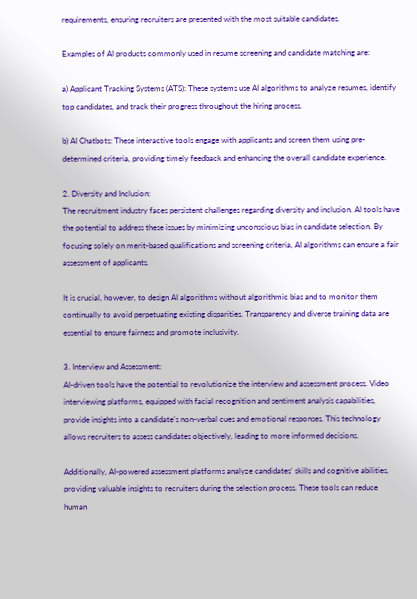requirements, ensuring recruiters are presented with the most suitable candidates.

Examples of AI products commonly used in resume screening and candidate matching are:

a) Applicant Tracking Systems (ATS): These systems use AI algorithms to analyze resumes, identify top candidates, and track their progress throughout the hiring process.

b) AI Chatbots: These interactive tools engage with applicants and screen them using pre-determined criteria, providing timely feedback and enhancing the overall candidate experience.

2. Diversity and Inclusion:
The recruitment industry faces persistent challenges regarding diversity and inclusion. AI tools have the potential to address these issues by minimizing unconscious bias in candidate selection. By focusing solely on merit-based qualifications and screening criteria, AI algorithms can ensure a fair assessment of applicants.

It is crucial, however, to design AI algorithms without algorithmic bias and to monitor them continually to avoid perpetuating existing disparities. Transparency and diverse training data are essential to ensure fairness and promote inclusivity.

3. Interview and Assessment:
AI-driven tools have the potential to revolutionize the interview and assessment process. Video interviewing platforms, equipped with facial recognition and sentiment analysis capabilities, provide insights into a candidate’s non-verbal cues and emotional responses. This technology allows recruiters to assess candidates objectively, leading to more informed decisions.

Additionally, AI-powered assessment platforms analyze candidates’ skills and cognitive abilities, providing valuable insights to recruiters during the selection process. These tools can reduce human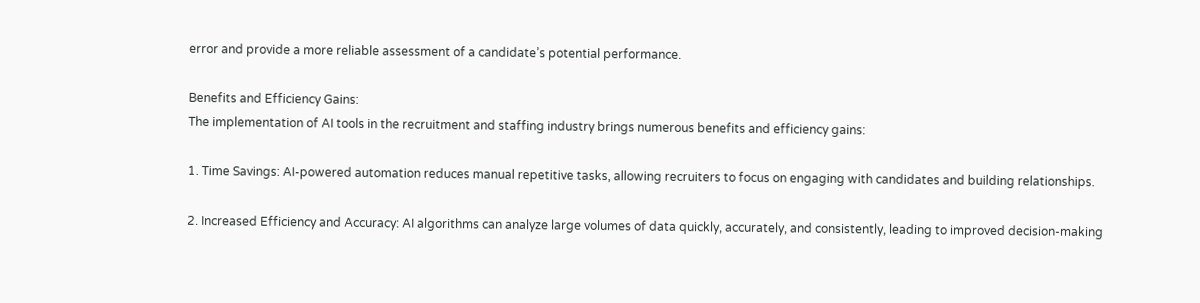error and provide a more reliable assessment of a candidate’s potential performance.

Benefits and Efficiency Gains:
The implementation of AI tools in the recruitment and staffing industry brings numerous benefits and efficiency gains:

1. Time Savings: AI-powered automation reduces manual repetitive tasks, allowing recruiters to focus on engaging with candidates and building relationships.

2. Increased Efficiency and Accuracy: AI algorithms can analyze large volumes of data quickly, accurately, and consistently, leading to improved decision-making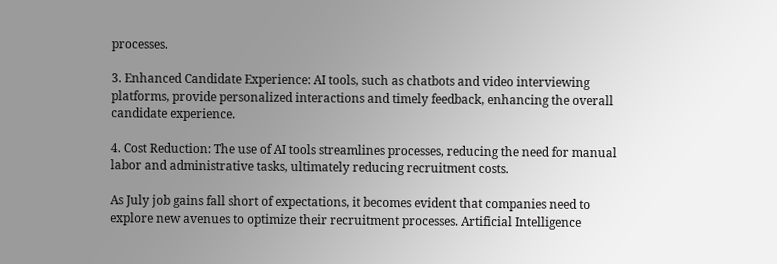processes.

3. Enhanced Candidate Experience: AI tools, such as chatbots and video interviewing platforms, provide personalized interactions and timely feedback, enhancing the overall candidate experience.

4. Cost Reduction: The use of AI tools streamlines processes, reducing the need for manual labor and administrative tasks, ultimately reducing recruitment costs.

As July job gains fall short of expectations, it becomes evident that companies need to explore new avenues to optimize their recruitment processes. Artificial Intelligence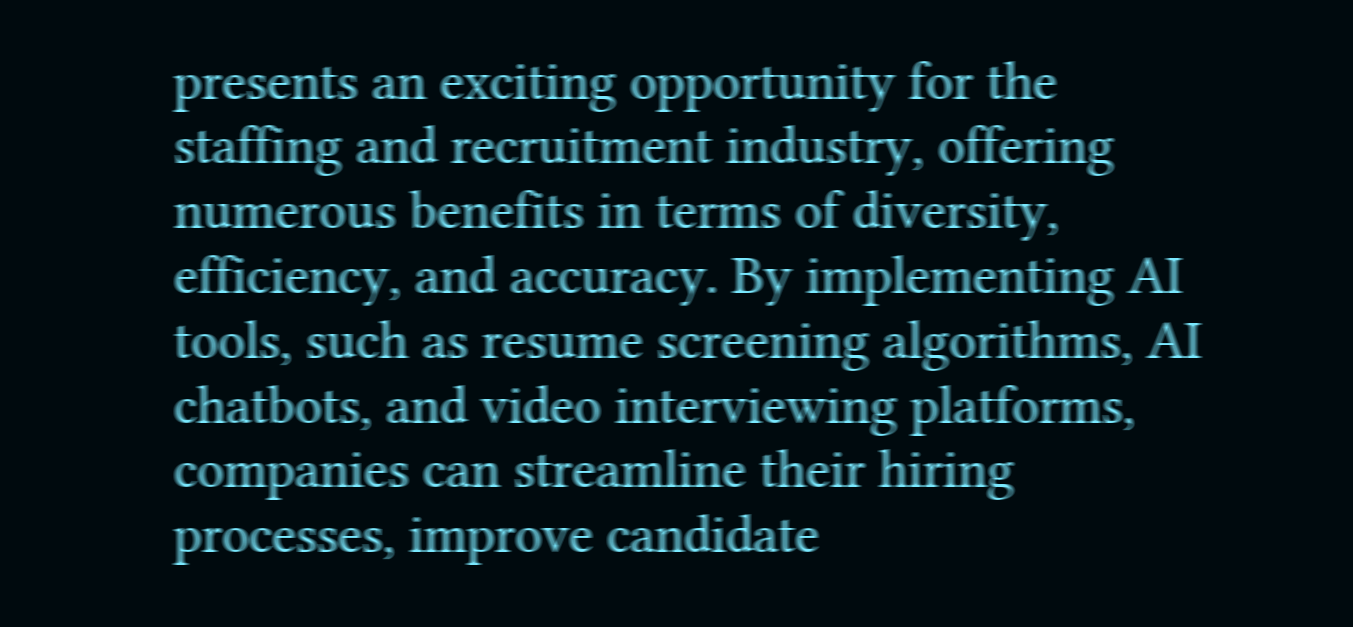presents an exciting opportunity for the staffing and recruitment industry, offering numerous benefits in terms of diversity, efficiency, and accuracy. By implementing AI tools, such as resume screening algorithms, AI chatbots, and video interviewing platforms, companies can streamline their hiring processes, improve candidate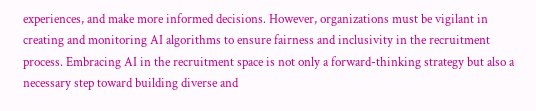experiences, and make more informed decisions. However, organizations must be vigilant in creating and monitoring AI algorithms to ensure fairness and inclusivity in the recruitment process. Embracing AI in the recruitment space is not only a forward-thinking strategy but also a necessary step toward building diverse and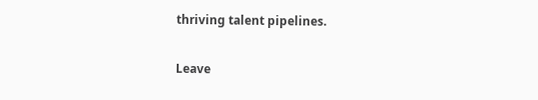thriving talent pipelines.

Leave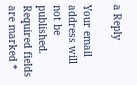a Reply

Your email address will not be published. Required fields are marked *